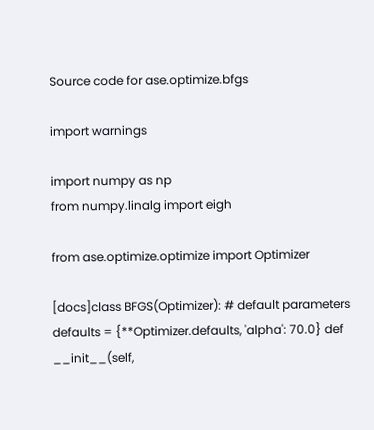Source code for ase.optimize.bfgs

import warnings

import numpy as np
from numpy.linalg import eigh

from ase.optimize.optimize import Optimizer

[docs]class BFGS(Optimizer): # default parameters defaults = {**Optimizer.defaults, 'alpha': 70.0} def __init__(self,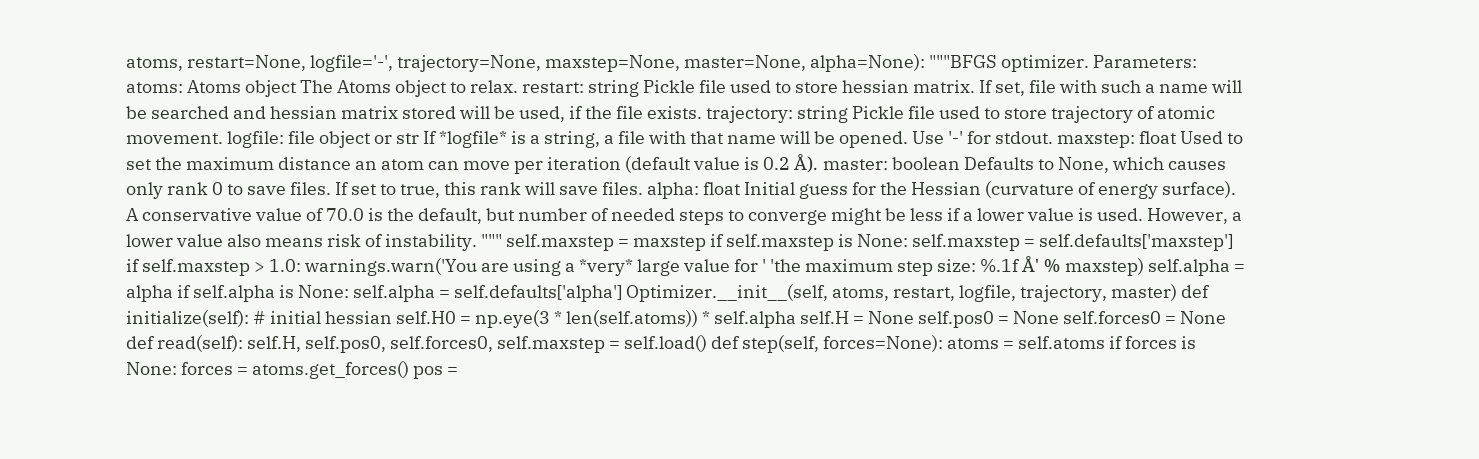atoms, restart=None, logfile='-', trajectory=None, maxstep=None, master=None, alpha=None): """BFGS optimizer. Parameters: atoms: Atoms object The Atoms object to relax. restart: string Pickle file used to store hessian matrix. If set, file with such a name will be searched and hessian matrix stored will be used, if the file exists. trajectory: string Pickle file used to store trajectory of atomic movement. logfile: file object or str If *logfile* is a string, a file with that name will be opened. Use '-' for stdout. maxstep: float Used to set the maximum distance an atom can move per iteration (default value is 0.2 Å). master: boolean Defaults to None, which causes only rank 0 to save files. If set to true, this rank will save files. alpha: float Initial guess for the Hessian (curvature of energy surface). A conservative value of 70.0 is the default, but number of needed steps to converge might be less if a lower value is used. However, a lower value also means risk of instability. """ self.maxstep = maxstep if self.maxstep is None: self.maxstep = self.defaults['maxstep'] if self.maxstep > 1.0: warnings.warn('You are using a *very* large value for ' 'the maximum step size: %.1f Å' % maxstep) self.alpha = alpha if self.alpha is None: self.alpha = self.defaults['alpha'] Optimizer.__init__(self, atoms, restart, logfile, trajectory, master) def initialize(self): # initial hessian self.H0 = np.eye(3 * len(self.atoms)) * self.alpha self.H = None self.pos0 = None self.forces0 = None def read(self): self.H, self.pos0, self.forces0, self.maxstep = self.load() def step(self, forces=None): atoms = self.atoms if forces is None: forces = atoms.get_forces() pos =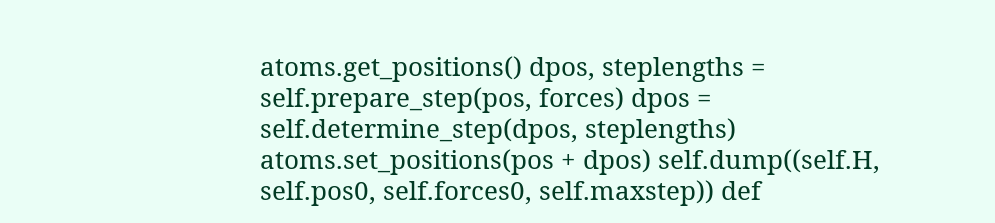atoms.get_positions() dpos, steplengths = self.prepare_step(pos, forces) dpos = self.determine_step(dpos, steplengths) atoms.set_positions(pos + dpos) self.dump((self.H, self.pos0, self.forces0, self.maxstep)) def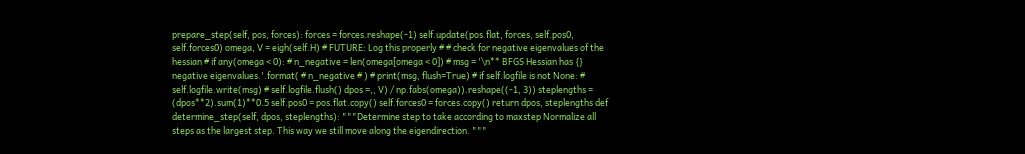prepare_step(self, pos, forces): forces = forces.reshape(-1) self.update(pos.flat, forces, self.pos0, self.forces0) omega, V = eigh(self.H) # FUTURE: Log this properly # # check for negative eigenvalues of the hessian # if any(omega < 0): # n_negative = len(omega[omega < 0]) # msg = '\n** BFGS Hessian has {} negative eigenvalues.'.format( # n_negative # ) # print(msg, flush=True) # if self.logfile is not None: # self.logfile.write(msg) # self.logfile.flush() dpos =,, V) / np.fabs(omega)).reshape((-1, 3)) steplengths = (dpos**2).sum(1)**0.5 self.pos0 = pos.flat.copy() self.forces0 = forces.copy() return dpos, steplengths def determine_step(self, dpos, steplengths): """Determine step to take according to maxstep Normalize all steps as the largest step. This way we still move along the eigendirection. """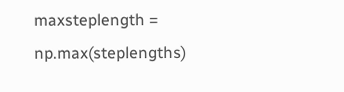maxsteplength = np.max(steplengths)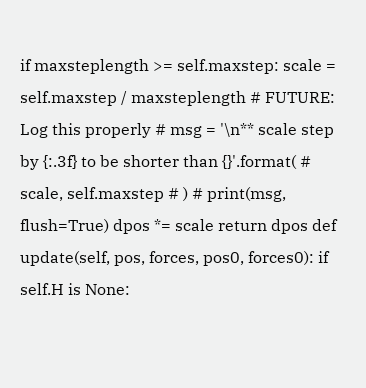if maxsteplength >= self.maxstep: scale = self.maxstep / maxsteplength # FUTURE: Log this properly # msg = '\n** scale step by {:.3f} to be shorter than {}'.format( # scale, self.maxstep # ) # print(msg, flush=True) dpos *= scale return dpos def update(self, pos, forces, pos0, forces0): if self.H is None: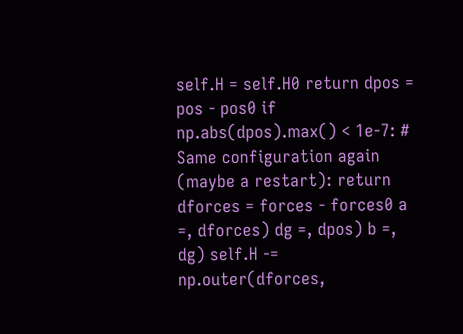self.H = self.H0 return dpos = pos - pos0 if np.abs(dpos).max() < 1e-7: # Same configuration again (maybe a restart): return dforces = forces - forces0 a =, dforces) dg =, dpos) b =, dg) self.H -= np.outer(dforces,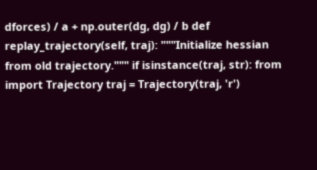dforces) / a + np.outer(dg, dg) / b def replay_trajectory(self, traj): """Initialize hessian from old trajectory.""" if isinstance(traj, str): from import Trajectory traj = Trajectory(traj, 'r')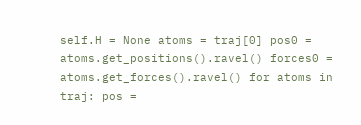self.H = None atoms = traj[0] pos0 = atoms.get_positions().ravel() forces0 = atoms.get_forces().ravel() for atoms in traj: pos =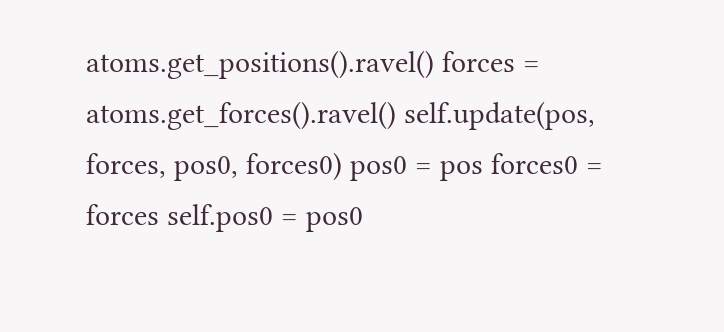atoms.get_positions().ravel() forces = atoms.get_forces().ravel() self.update(pos, forces, pos0, forces0) pos0 = pos forces0 = forces self.pos0 = pos0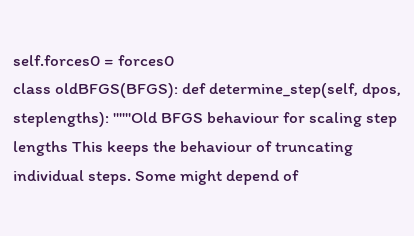self.forces0 = forces0
class oldBFGS(BFGS): def determine_step(self, dpos, steplengths): """Old BFGS behaviour for scaling step lengths This keeps the behaviour of truncating individual steps. Some might depend of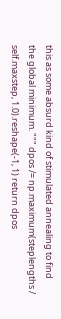this as some absurd kind of stimulated annealing to find the global minimum. """ dpos /= np.maximum(steplengths / self.maxstep, 1.0).reshape(-1, 1) return dpos